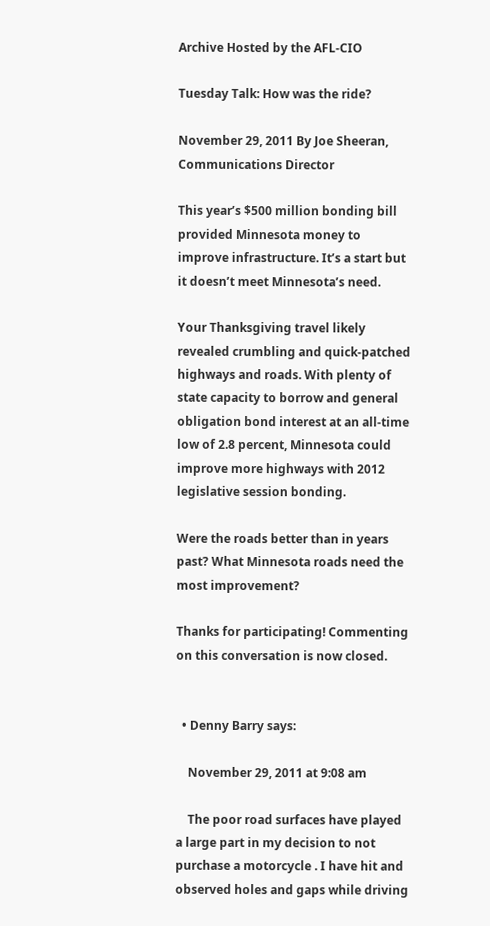Archive Hosted by the AFL-CIO

Tuesday Talk: How was the ride?

November 29, 2011 By Joe Sheeran, Communications Director

This year’s $500 million bonding bill provided Minnesota money to improve infrastructure. It’s a start but it doesn’t meet Minnesota’s need.

Your Thanksgiving travel likely revealed crumbling and quick-patched highways and roads. With plenty of state capacity to borrow and general obligation bond interest at an all-time low of 2.8 percent, Minnesota could improve more highways with 2012 legislative session bonding.

Were the roads better than in years past? What Minnesota roads need the most improvement?

Thanks for participating! Commenting on this conversation is now closed.


  • Denny Barry says:

    November 29, 2011 at 9:08 am

    The poor road surfaces have played a large part in my decision to not purchase a motorcycle . I have hit and observed holes and gaps while driving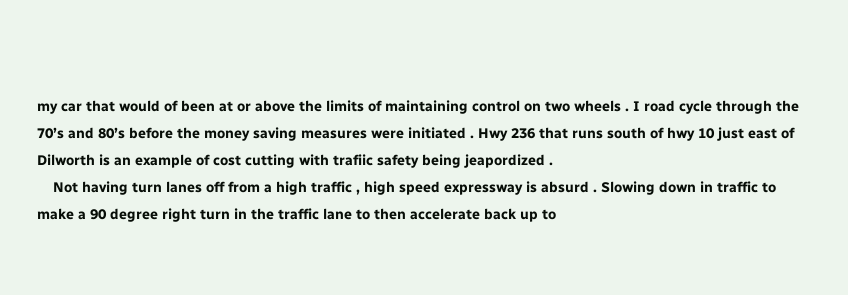my car that would of been at or above the limits of maintaining control on two wheels . I road cycle through the 70’s and 80’s before the money saving measures were initiated . Hwy 236 that runs south of hwy 10 just east of Dilworth is an example of cost cutting with trafiic safety being jeapordized .
    Not having turn lanes off from a high traffic , high speed expressway is absurd . Slowing down in traffic to make a 90 degree right turn in the traffic lane to then accelerate back up to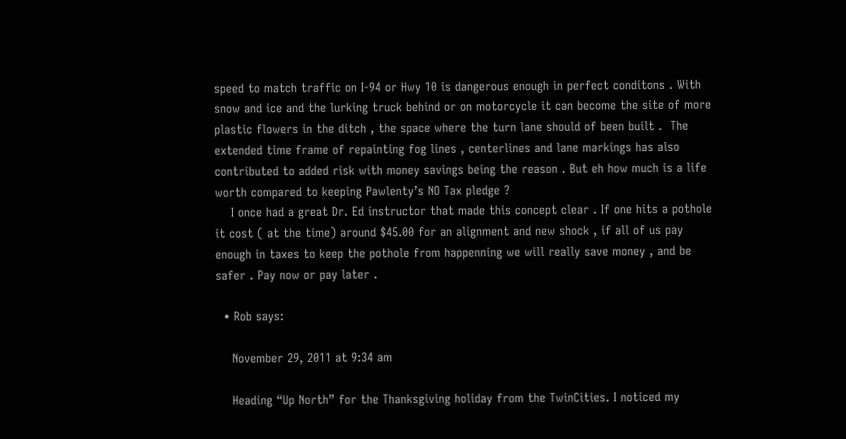speed to match traffic on I-94 or Hwy 10 is dangerous enough in perfect conditons . With snow and ice and the lurking truck behind or on motorcycle it can become the site of more plastic flowers in the ditch , the space where the turn lane should of been built .  The extended time frame of repainting fog lines , centerlines and lane markings has also contributed to added risk with money savings being the reason . But eh how much is a life worth compared to keeping Pawlenty’s NO Tax pledge ?
    I once had a great Dr. Ed instructor that made this concept clear . If one hits a pothole it cost ( at the time) around $45.00 for an alignment and new shock , if all of us pay enough in taxes to keep the pothole from happenning we will really save money , and be safer . Pay now or pay later .

  • Rob says:

    November 29, 2011 at 9:34 am

    Heading “Up North” for the Thanksgiving holiday from the TwinCities. I noticed my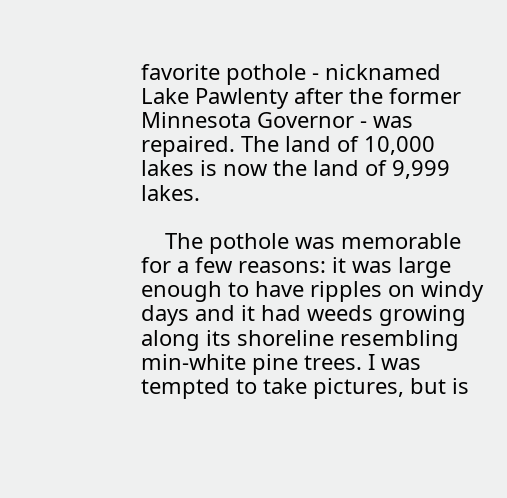favorite pothole - nicknamed Lake Pawlenty after the former Minnesota Governor - was repaired. The land of 10,000 lakes is now the land of 9,999 lakes.

    The pothole was memorable for a few reasons: it was large enough to have ripples on windy days and it had weeds growing along its shoreline resembling min-white pine trees. I was tempted to take pictures, but is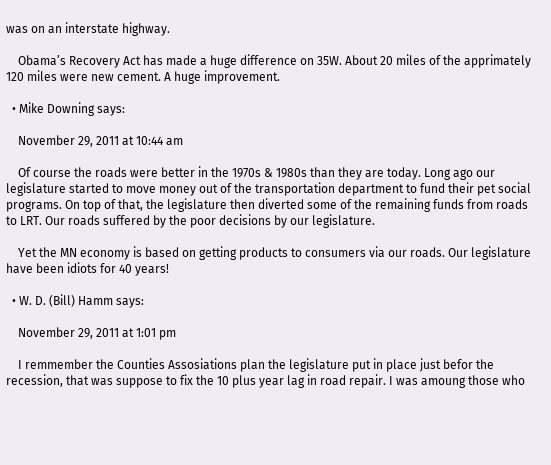was on an interstate highway.

    Obama’s Recovery Act has made a huge difference on 35W. About 20 miles of the apprimately 120 miles were new cement. A huge improvement.

  • Mike Downing says:

    November 29, 2011 at 10:44 am

    Of course the roads were better in the 1970s & 1980s than they are today. Long ago our legislature started to move money out of the transportation department to fund their pet social programs. On top of that, the legislature then diverted some of the remaining funds from roads to LRT. Our roads suffered by the poor decisions by our legislature.

    Yet the MN economy is based on getting products to consumers via our roads. Our legislature have been idiots for 40 years!

  • W. D. (Bill) Hamm says:

    November 29, 2011 at 1:01 pm

    I remmember the Counties Assosiations plan the legislature put in place just befor the recession, that was suppose to fix the 10 plus year lag in road repair. I was amoung those who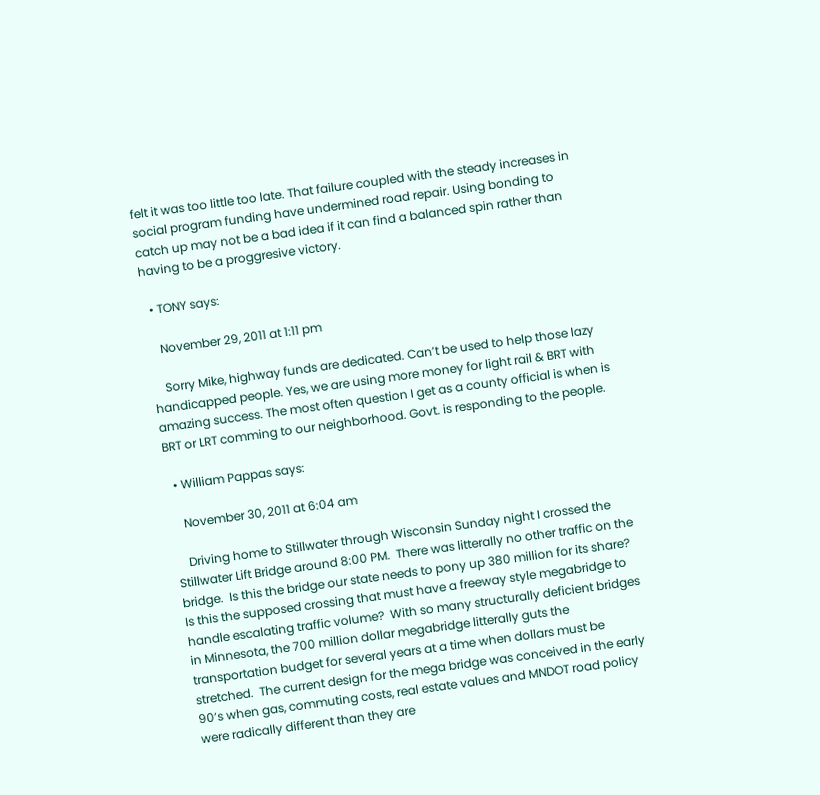felt it was too little too late. That failure coupled with the steady increases in social program funding have undermined road repair. Using bonding to catch up may not be a bad idea if it can find a balanced spin rather than having to be a proggresive victory.

  • TONY says:

    November 29, 2011 at 1:11 pm

    Sorry Mike, highway funds are dedicated. Can’t be used to help those lazy handicapped people. Yes, we are using more money for light rail & BRT with amazing success. The most often question I get as a county official is when is BRT or LRT comming to our neighborhood. Govt. is responding to the people.

  • William Pappas says:

    November 30, 2011 at 6:04 am

    Driving home to Stillwater through Wisconsin Sunday night I crossed the Stillwater Lift Bridge around 8:00 PM.  There was litterally no other traffic on the bridge.  Is this the bridge our state needs to pony up 380 million for its share?  Is this the supposed crossing that must have a freeway style megabridge to handle escalating traffic volume?  With so many structurally deficient bridges in Minnesota, the 700 million dollar megabridge litterally guts the transportation budget for several years at a time when dollars must be stretched.  The current design for the mega bridge was conceived in the early 90’s when gas, commuting costs, real estate values and MNDOT road policy were radically different than they are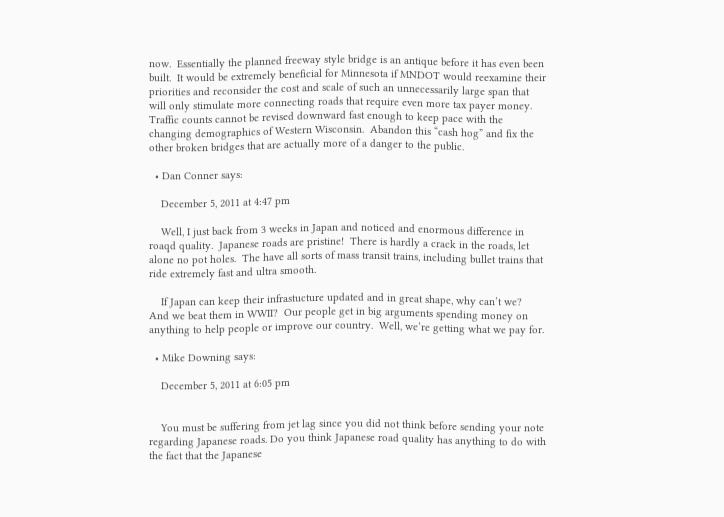now.  Essentially the planned freeway style bridge is an antique before it has even been built.  It would be extremely beneficial for Minnesota if MNDOT would reexamine their priorities and reconsider the cost and scale of such an unnecessarily large span that will only stimulate more connecting roads that require even more tax payer money.  Traffic counts cannot be revised downward fast enough to keep pace with the changing demographics of Western Wisconsin.  Abandon this “cash hog” and fix the other broken bridges that are actually more of a danger to the public.

  • Dan Conner says:

    December 5, 2011 at 4:47 pm

    Well, I just back from 3 weeks in Japan and noticed and enormous difference in roaqd quality.  Japanese roads are pristine!  There is hardly a crack in the roads, let alone no pot holes.  The have all sorts of mass transit trains, including bullet trains that ride extremely fast and ultra smooth.

    If Japan can keep their infrastucture updated and in great shape, why can’t we?  And we beat them in WWII?  Our people get in big arguments spending money on anything to help people or improve our country.  Well, we’re getting what we pay for.

  • Mike Downing says:

    December 5, 2011 at 6:05 pm


    You must be suffering from jet lag since you did not think before sending your note regarding Japanese roads. Do you think Japanese road quality has anything to do with the fact that the Japanese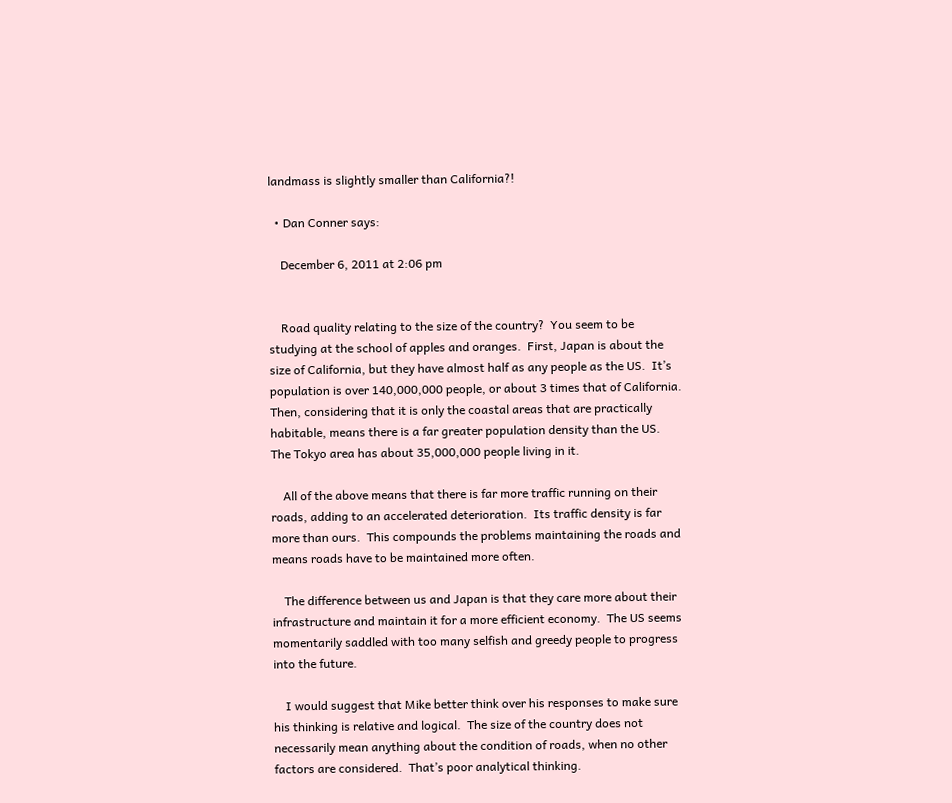landmass is slightly smaller than California?!

  • Dan Conner says:

    December 6, 2011 at 2:06 pm


    Road quality relating to the size of the country?  You seem to be studying at the school of apples and oranges.  First, Japan is about the size of California, but they have almost half as any people as the US.  It’s population is over 140,000,000 people, or about 3 times that of California.  Then, considering that it is only the coastal areas that are practically habitable, means there is a far greater population density than the US.  The Tokyo area has about 35,000,000 people living in it.

    All of the above means that there is far more traffic running on their roads, adding to an accelerated deterioration.  Its traffic density is far more than ours.  This compounds the problems maintaining the roads and means roads have to be maintained more often.

    The difference between us and Japan is that they care more about their infrastructure and maintain it for a more efficient economy.  The US seems momentarily saddled with too many selfish and greedy people to progress into the future.

    I would suggest that Mike better think over his responses to make sure his thinking is relative and logical.  The size of the country does not necessarily mean anything about the condition of roads, when no other factors are considered.  That’s poor analytical thinking.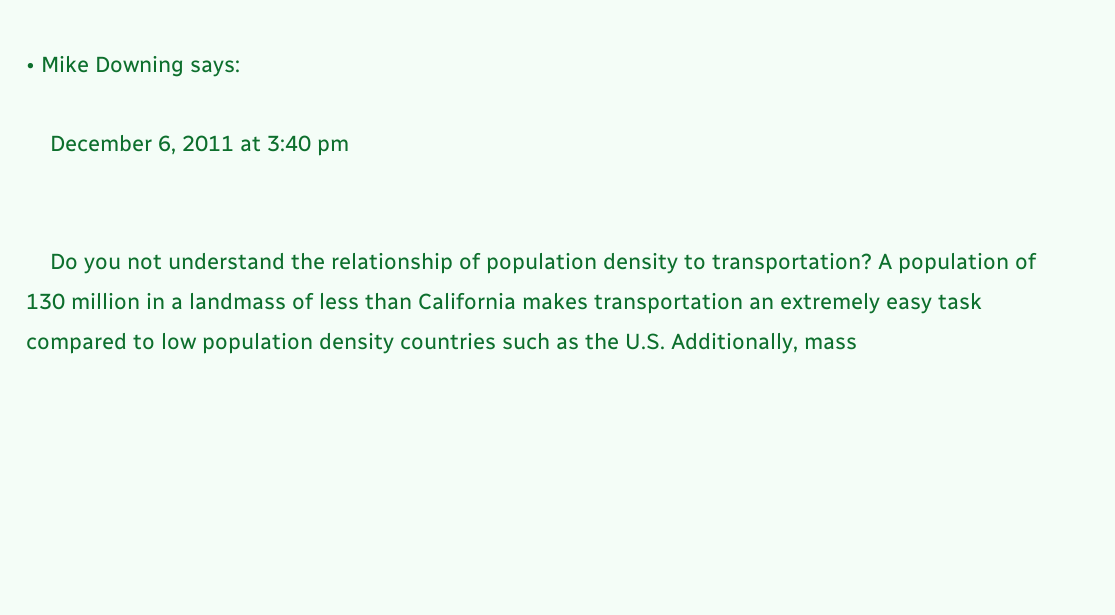• Mike Downing says:

    December 6, 2011 at 3:40 pm


    Do you not understand the relationship of population density to transportation? A population of 130 million in a landmass of less than California makes transportation an extremely easy task compared to low population density countries such as the U.S. Additionally, mass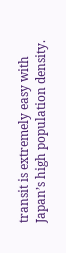transit is extremely easy with Japan’s high population density.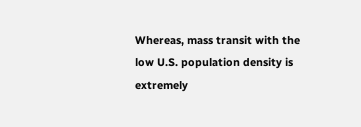Whereas, mass transit with the low U.S. population density is extremely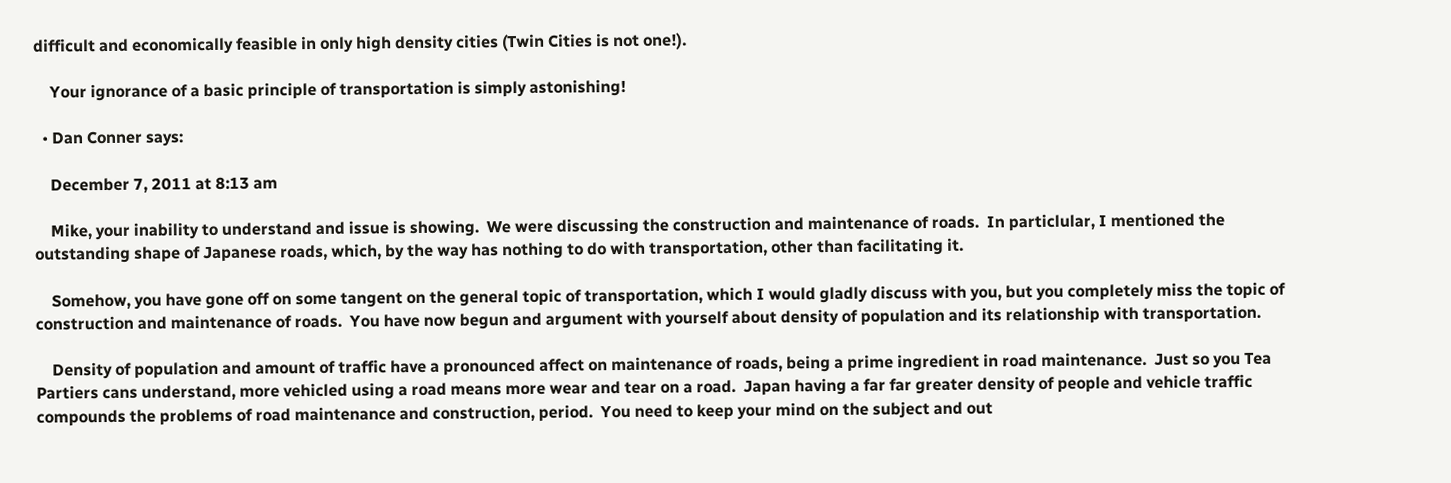difficult and economically feasible in only high density cities (Twin Cities is not one!).

    Your ignorance of a basic principle of transportation is simply astonishing!

  • Dan Conner says:

    December 7, 2011 at 8:13 am

    Mike, your inability to understand and issue is showing.  We were discussing the construction and maintenance of roads.  In particlular, I mentioned the outstanding shape of Japanese roads, which, by the way has nothing to do with transportation, other than facilitating it.

    Somehow, you have gone off on some tangent on the general topic of transportation, which I would gladly discuss with you, but you completely miss the topic of construction and maintenance of roads.  You have now begun and argument with yourself about density of population and its relationship with transportation.

    Density of population and amount of traffic have a pronounced affect on maintenance of roads, being a prime ingredient in road maintenance.  Just so you Tea Partiers cans understand, more vehicled using a road means more wear and tear on a road.  Japan having a far far greater density of people and vehicle traffic compounds the problems of road maintenance and construction, period.  You need to keep your mind on the subject and out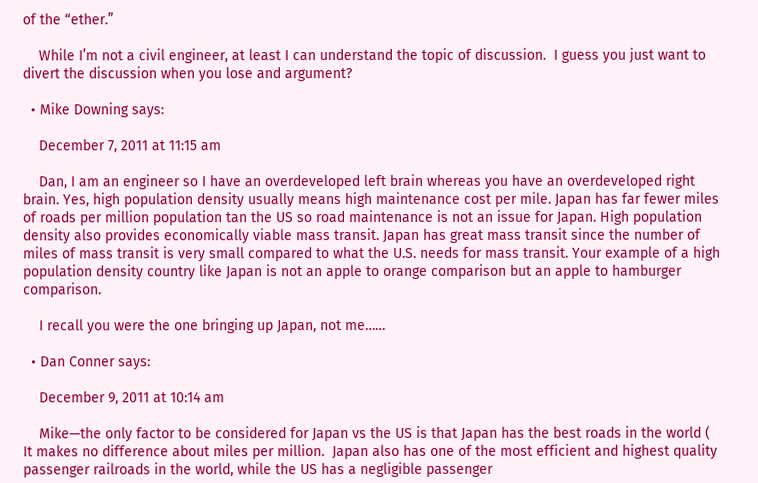of the “ether.”

    While I’m not a civil engineer, at least I can understand the topic of discussion.  I guess you just want to divert the discussion when you lose and argument?

  • Mike Downing says:

    December 7, 2011 at 11:15 am

    Dan, I am an engineer so I have an overdeveloped left brain whereas you have an overdeveloped right brain. Yes, high population density usually means high maintenance cost per mile. Japan has far fewer miles of roads per million population tan the US so road maintenance is not an issue for Japan. High population density also provides economically viable mass transit. Japan has great mass transit since the number of miles of mass transit is very small compared to what the U.S. needs for mass transit. Your example of a high population density country like Japan is not an apple to orange comparison but an apple to hamburger comparison.

    I recall you were the one bringing up Japan, not me……

  • Dan Conner says:

    December 9, 2011 at 10:14 am

    Mike—the only factor to be considered for Japan vs the US is that Japan has the best roads in the world (  It makes no difference about miles per million.  Japan also has one of the most efficient and highest quality passenger railroads in the world, while the US has a negligible passenger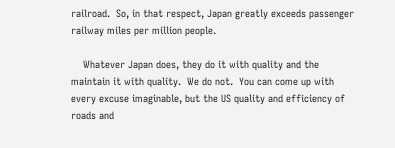railroad.  So, in that respect, Japan greatly exceeds passenger railway miles per million people.

    Whatever Japan does, they do it with quality and the maintain it with quality.  We do not.  You can come up with every excuse imaginable, but the US quality and efficiency of roads and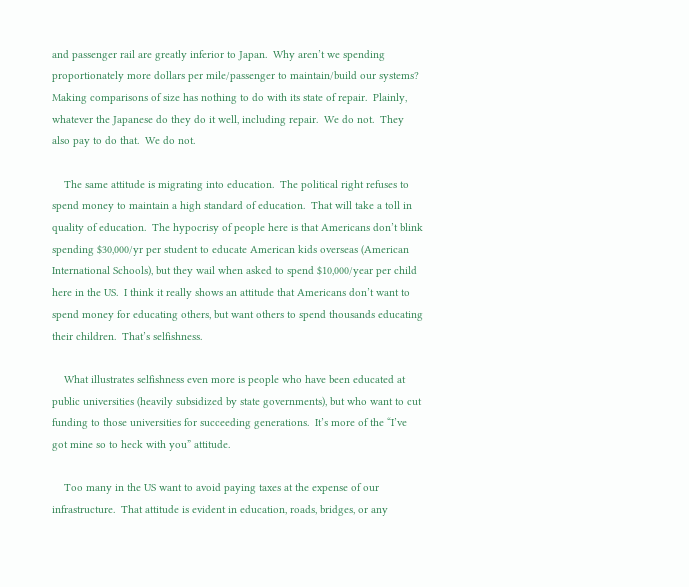and passenger rail are greatly inferior to Japan.  Why aren’t we spending proportionately more dollars per mile/passenger to maintain/build our systems?  Making comparisons of size has nothing to do with its state of repair.  Plainly, whatever the Japanese do they do it well, including repair.  We do not.  They also pay to do that.  We do not.

    The same attitude is migrating into education.  The political right refuses to spend money to maintain a high standard of education.  That will take a toll in quality of education.  The hypocrisy of people here is that Americans don’t blink spending $30,000/yr per student to educate American kids overseas (American International Schools), but they wail when asked to spend $10,000/year per child here in the US.  I think it really shows an attitude that Americans don’t want to spend money for educating others, but want others to spend thousands educating their children.  That’s selfishness.

    What illustrates selfishness even more is people who have been educated at public universities (heavily subsidized by state governments), but who want to cut funding to those universities for succeeding generations.  It’s more of the “I’ve got mine so to heck with you” attitude.

    Too many in the US want to avoid paying taxes at the expense of our infrastructure.  That attitude is evident in education, roads, bridges, or any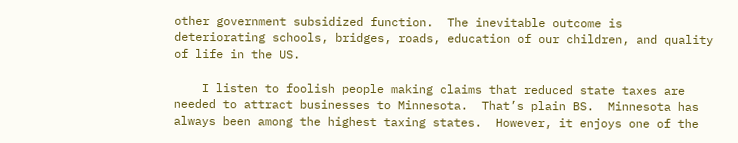other government subsidized function.  The inevitable outcome is deteriorating schools, bridges, roads, education of our children, and quality of life in the US.

    I listen to foolish people making claims that reduced state taxes are needed to attract businesses to Minnesota.  That’s plain BS.  Minnesota has always been among the highest taxing states.  However, it enjoys one of the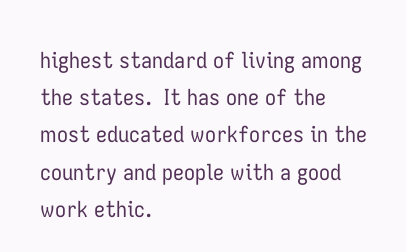highest standard of living among the states.  It has one of the most educated workforces in the country and people with a good work ethic.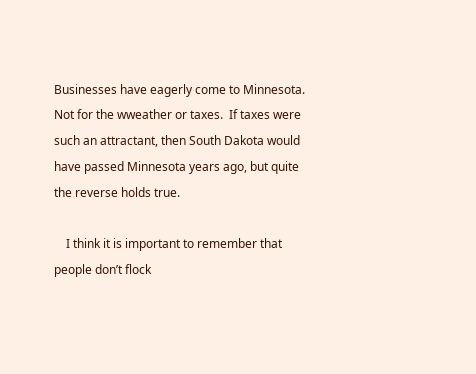Businesses have eagerly come to Minnesota.  Not for the wweather or taxes.  If taxes were such an attractant, then South Dakota would have passed Minnesota years ago, but quite the reverse holds true.

    I think it is important to remember that people don’t flock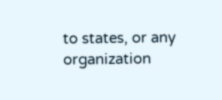to states, or any organization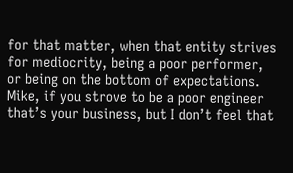for that matter, when that entity strives for mediocrity, being a poor performer, or being on the bottom of expectations.  Mike, if you strove to be a poor engineer that’s your business, but I don’t feel that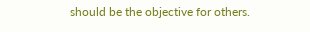should be the objective for others.